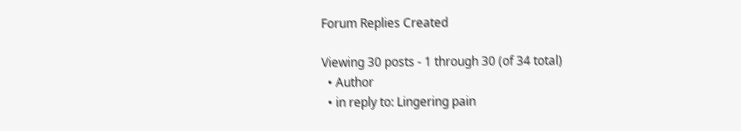Forum Replies Created

Viewing 30 posts - 1 through 30 (of 34 total)
  • Author
  • in reply to: Lingering pain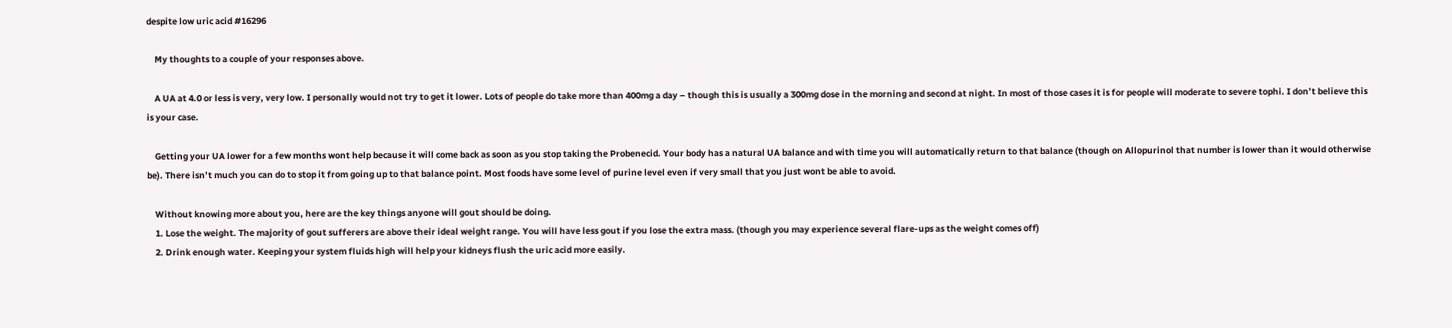despite low uric acid #16296

    My thoughts to a couple of your responses above.

    A UA at 4.0 or less is very, very low. I personally would not try to get it lower. Lots of people do take more than 400mg a day – though this is usually a 300mg dose in the morning and second at night. In most of those cases it is for people will moderate to severe tophi. I don’t believe this is your case.

    Getting your UA lower for a few months wont help because it will come back as soon as you stop taking the Probenecid. Your body has a natural UA balance and with time you will automatically return to that balance (though on Allopurinol that number is lower than it would otherwise be). There isn’t much you can do to stop it from going up to that balance point. Most foods have some level of purine level even if very small that you just wont be able to avoid.

    Without knowing more about you, here are the key things anyone will gout should be doing.
    1. Lose the weight. The majority of gout sufferers are above their ideal weight range. You will have less gout if you lose the extra mass. (though you may experience several flare-ups as the weight comes off)
    2. Drink enough water. Keeping your system fluids high will help your kidneys flush the uric acid more easily.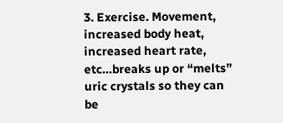3. Exercise. Movement, increased body heat, increased heart rate, etc…breaks up or “melts” uric crystals so they can be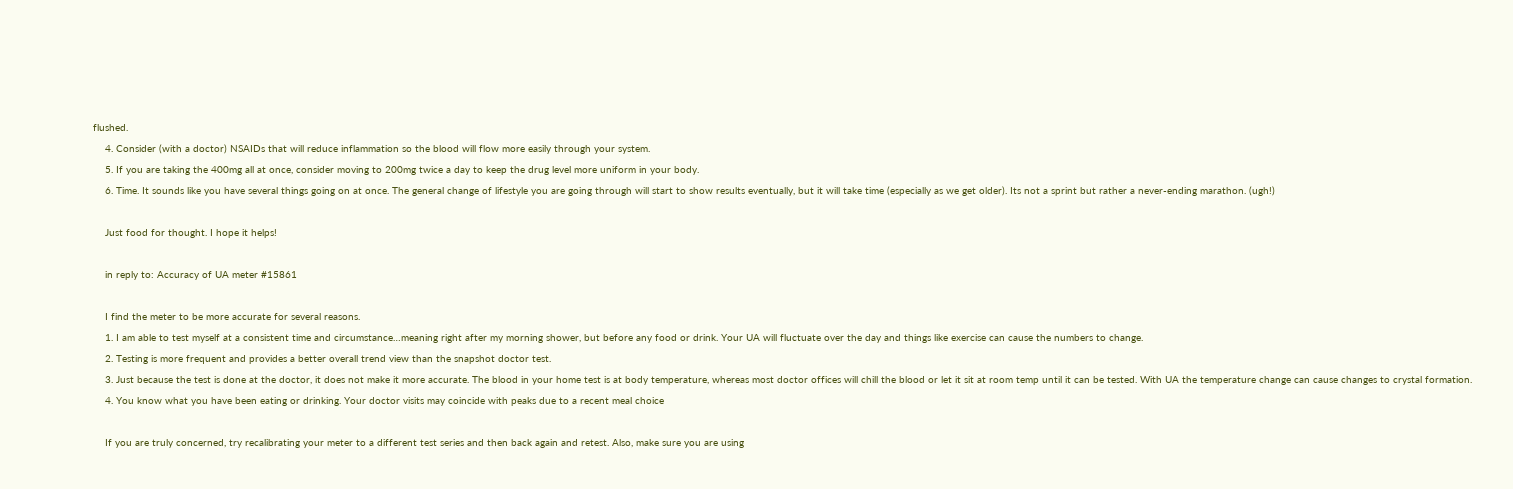flushed.
    4. Consider (with a doctor) NSAIDs that will reduce inflammation so the blood will flow more easily through your system.
    5. If you are taking the 400mg all at once, consider moving to 200mg twice a day to keep the drug level more uniform in your body.
    6. Time. It sounds like you have several things going on at once. The general change of lifestyle you are going through will start to show results eventually, but it will take time (especially as we get older). Its not a sprint but rather a never-ending marathon. (ugh!)

    Just food for thought. I hope it helps!

    in reply to: Accuracy of UA meter #15861

    I find the meter to be more accurate for several reasons.
    1. I am able to test myself at a consistent time and circumstance…meaning right after my morning shower, but before any food or drink. Your UA will fluctuate over the day and things like exercise can cause the numbers to change.
    2. Testing is more frequent and provides a better overall trend view than the snapshot doctor test.
    3. Just because the test is done at the doctor, it does not make it more accurate. The blood in your home test is at body temperature, whereas most doctor offices will chill the blood or let it sit at room temp until it can be tested. With UA the temperature change can cause changes to crystal formation.
    4. You know what you have been eating or drinking. Your doctor visits may coincide with peaks due to a recent meal choice

    If you are truly concerned, try recalibrating your meter to a different test series and then back again and retest. Also, make sure you are using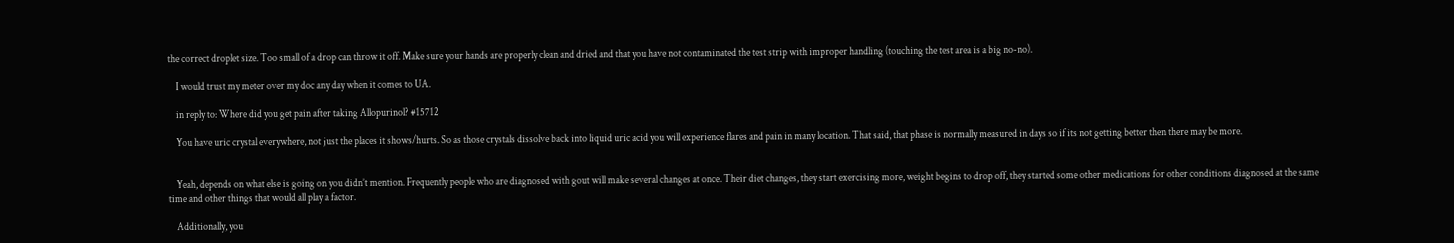the correct droplet size. Too small of a drop can throw it off. Make sure your hands are properly clean and dried and that you have not contaminated the test strip with improper handling (touching the test area is a big no-no).

    I would trust my meter over my doc any day when it comes to UA.

    in reply to: Where did you get pain after taking Allopurinol? #15712

    You have uric crystal everywhere, not just the places it shows/hurts. So as those crystals dissolve back into liquid uric acid you will experience flares and pain in many location. That said, that phase is normally measured in days so if its not getting better then there may be more.


    Yeah, depends on what else is going on you didn’t mention. Frequently people who are diagnosed with gout will make several changes at once. Their diet changes, they start exercising more, weight begins to drop off, they started some other medications for other conditions diagnosed at the same time and other things that would all play a factor.

    Additionally, you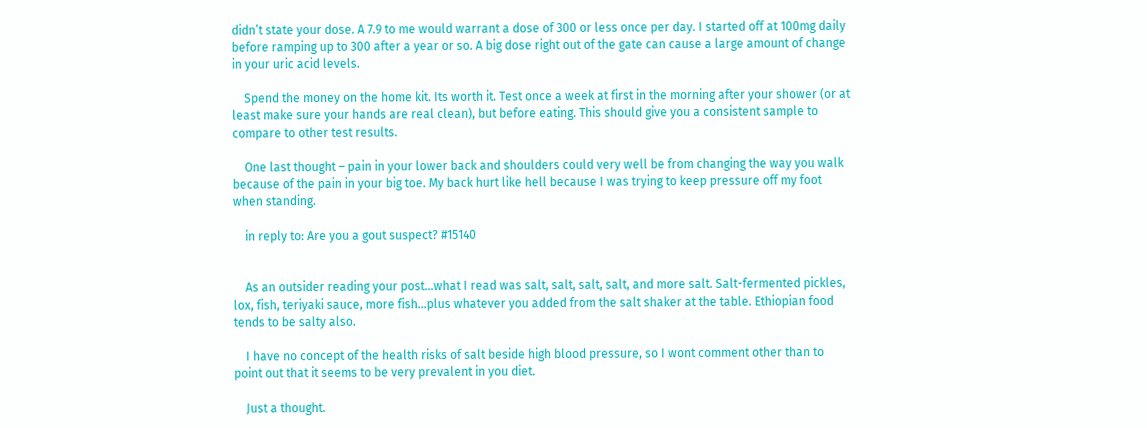didn’t state your dose. A 7.9 to me would warrant a dose of 300 or less once per day. I started off at 100mg daily before ramping up to 300 after a year or so. A big dose right out of the gate can cause a large amount of change in your uric acid levels.

    Spend the money on the home kit. Its worth it. Test once a week at first in the morning after your shower (or at least make sure your hands are real clean), but before eating. This should give you a consistent sample to compare to other test results.

    One last thought – pain in your lower back and shoulders could very well be from changing the way you walk because of the pain in your big toe. My back hurt like hell because I was trying to keep pressure off my foot when standing.

    in reply to: Are you a gout suspect? #15140


    As an outsider reading your post…what I read was salt, salt, salt, salt, and more salt. Salt-fermented pickles, lox, fish, teriyaki sauce, more fish…plus whatever you added from the salt shaker at the table. Ethiopian food tends to be salty also.

    I have no concept of the health risks of salt beside high blood pressure, so I wont comment other than to point out that it seems to be very prevalent in you diet.

    Just a thought.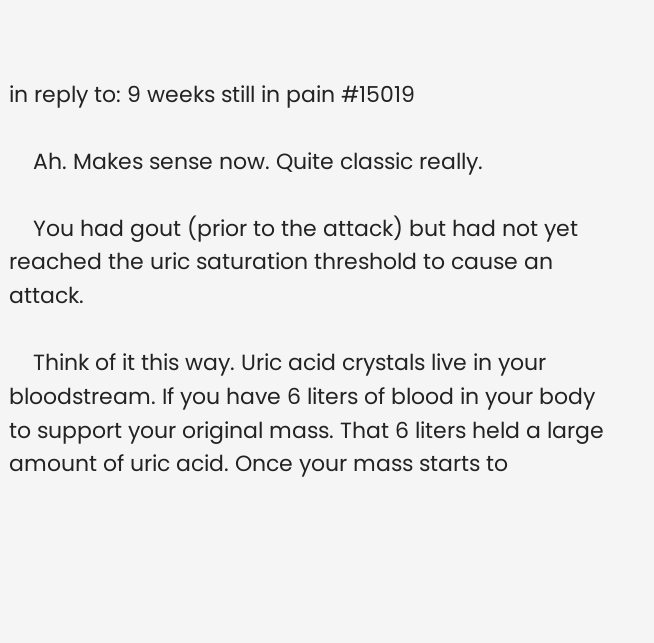in reply to: 9 weeks still in pain #15019

    Ah. Makes sense now. Quite classic really.

    You had gout (prior to the attack) but had not yet reached the uric saturation threshold to cause an attack.

    Think of it this way. Uric acid crystals live in your bloodstream. If you have 6 liters of blood in your body to support your original mass. That 6 liters held a large amount of uric acid. Once your mass starts to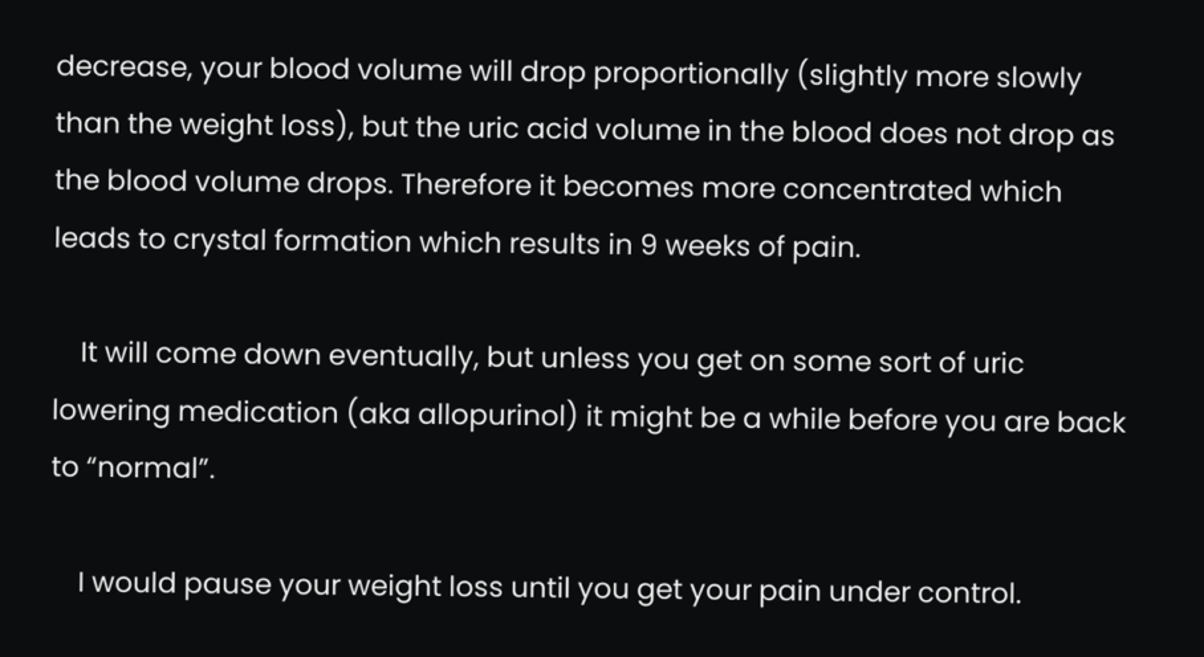decrease, your blood volume will drop proportionally (slightly more slowly than the weight loss), but the uric acid volume in the blood does not drop as the blood volume drops. Therefore it becomes more concentrated which leads to crystal formation which results in 9 weeks of pain.

    It will come down eventually, but unless you get on some sort of uric lowering medication (aka allopurinol) it might be a while before you are back to “normal”.

    I would pause your weight loss until you get your pain under control.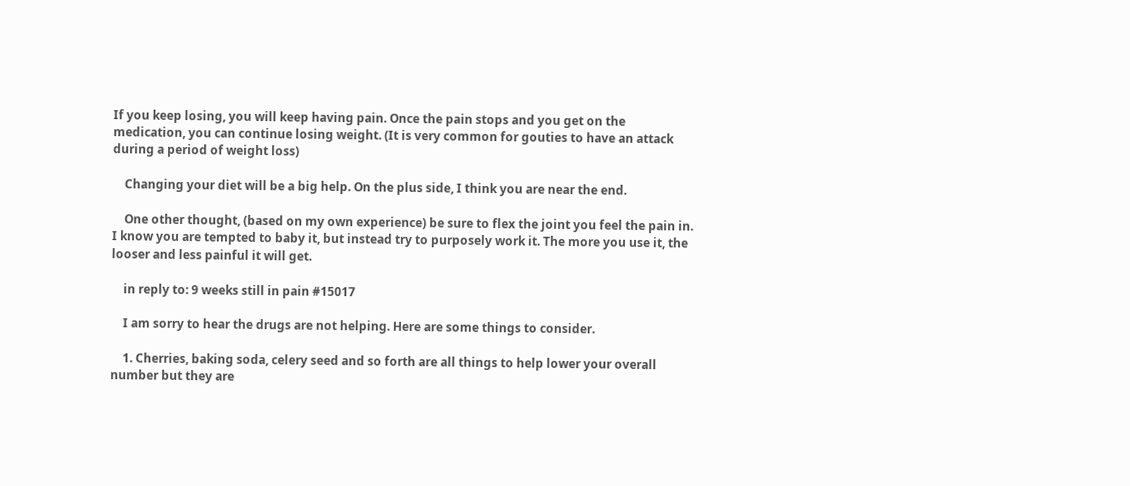If you keep losing, you will keep having pain. Once the pain stops and you get on the medication, you can continue losing weight. (It is very common for gouties to have an attack during a period of weight loss)

    Changing your diet will be a big help. On the plus side, I think you are near the end.

    One other thought, (based on my own experience) be sure to flex the joint you feel the pain in. I know you are tempted to baby it, but instead try to purposely work it. The more you use it, the looser and less painful it will get.

    in reply to: 9 weeks still in pain #15017

    I am sorry to hear the drugs are not helping. Here are some things to consider.

    1. Cherries, baking soda, celery seed and so forth are all things to help lower your overall number but they are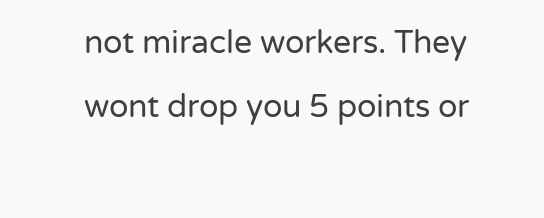not miracle workers. They wont drop you 5 points or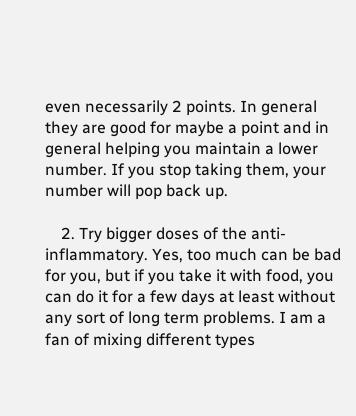even necessarily 2 points. In general they are good for maybe a point and in general helping you maintain a lower number. If you stop taking them, your number will pop back up.

    2. Try bigger doses of the anti-inflammatory. Yes, too much can be bad for you, but if you take it with food, you can do it for a few days at least without any sort of long term problems. I am a fan of mixing different types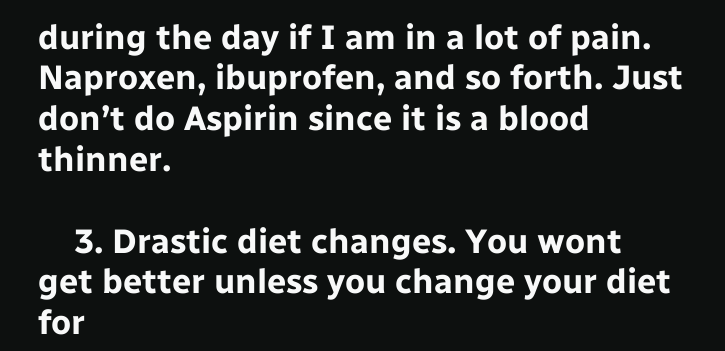during the day if I am in a lot of pain. Naproxen, ibuprofen, and so forth. Just don’t do Aspirin since it is a blood thinner.

    3. Drastic diet changes. You wont get better unless you change your diet for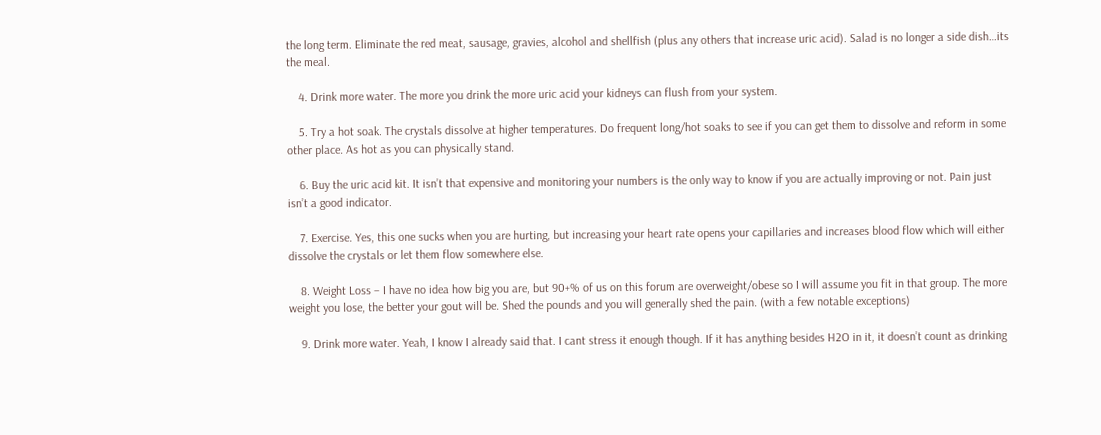the long term. Eliminate the red meat, sausage, gravies, alcohol and shellfish (plus any others that increase uric acid). Salad is no longer a side dish…its the meal.

    4. Drink more water. The more you drink the more uric acid your kidneys can flush from your system.

    5. Try a hot soak. The crystals dissolve at higher temperatures. Do frequent long/hot soaks to see if you can get them to dissolve and reform in some other place. As hot as you can physically stand.

    6. Buy the uric acid kit. It isn’t that expensive and monitoring your numbers is the only way to know if you are actually improving or not. Pain just isn’t a good indicator.

    7. Exercise. Yes, this one sucks when you are hurting, but increasing your heart rate opens your capillaries and increases blood flow which will either dissolve the crystals or let them flow somewhere else.

    8. Weight Loss – I have no idea how big you are, but 90+% of us on this forum are overweight/obese so I will assume you fit in that group. The more weight you lose, the better your gout will be. Shed the pounds and you will generally shed the pain. (with a few notable exceptions)

    9. Drink more water. Yeah, I know I already said that. I cant stress it enough though. If it has anything besides H2O in it, it doesn’t count as drinking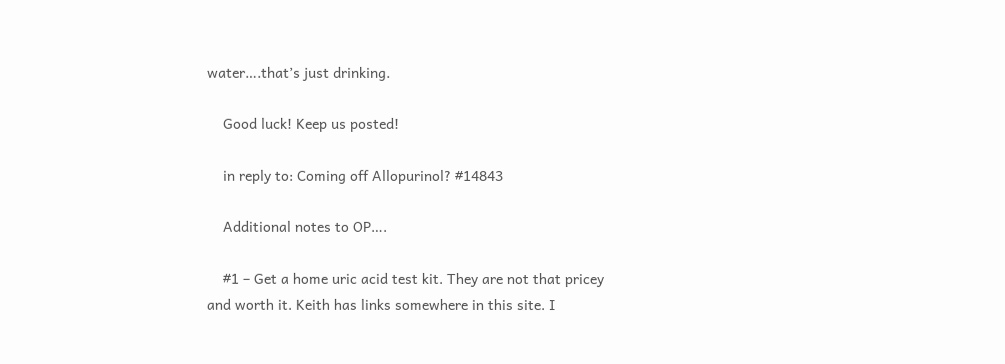water….that’s just drinking.

    Good luck! Keep us posted!

    in reply to: Coming off Allopurinol? #14843

    Additional notes to OP….

    #1 – Get a home uric acid test kit. They are not that pricey and worth it. Keith has links somewhere in this site. I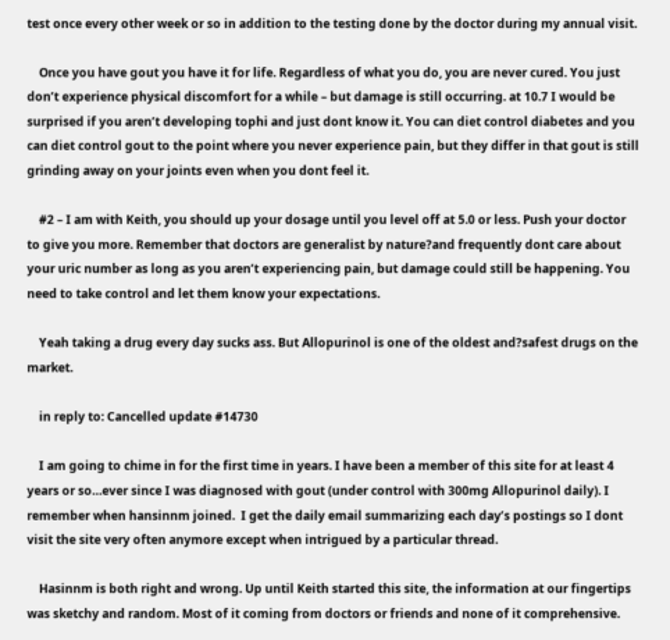test once every other week or so in addition to the testing done by the doctor during my annual visit.

    Once you have gout you have it for life. Regardless of what you do, you are never cured. You just don’t experience physical discomfort for a while – but damage is still occurring. at 10.7 I would be surprised if you aren’t developing tophi and just dont know it. You can diet control diabetes and you can diet control gout to the point where you never experience pain, but they differ in that gout is still grinding away on your joints even when you dont feel it.

    #2 – I am with Keith, you should up your dosage until you level off at 5.0 or less. Push your doctor to give you more. Remember that doctors are generalist by nature?and frequently dont care about your uric number as long as you aren’t experiencing pain, but damage could still be happening. You need to take control and let them know your expectations.

    Yeah taking a drug every day sucks ass. But Allopurinol is one of the oldest and?safest drugs on the market.

    in reply to: Cancelled update #14730

    I am going to chime in for the first time in years. I have been a member of this site for at least 4 years or so…ever since I was diagnosed with gout (under control with 300mg Allopurinol daily). I remember when hansinnm joined.  I get the daily email summarizing each day’s postings so I dont visit the site very often anymore except when intrigued by a particular thread.

    Hasinnm is both right and wrong. Up until Keith started this site, the information at our fingertips was sketchy and random. Most of it coming from doctors or friends and none of it comprehensive.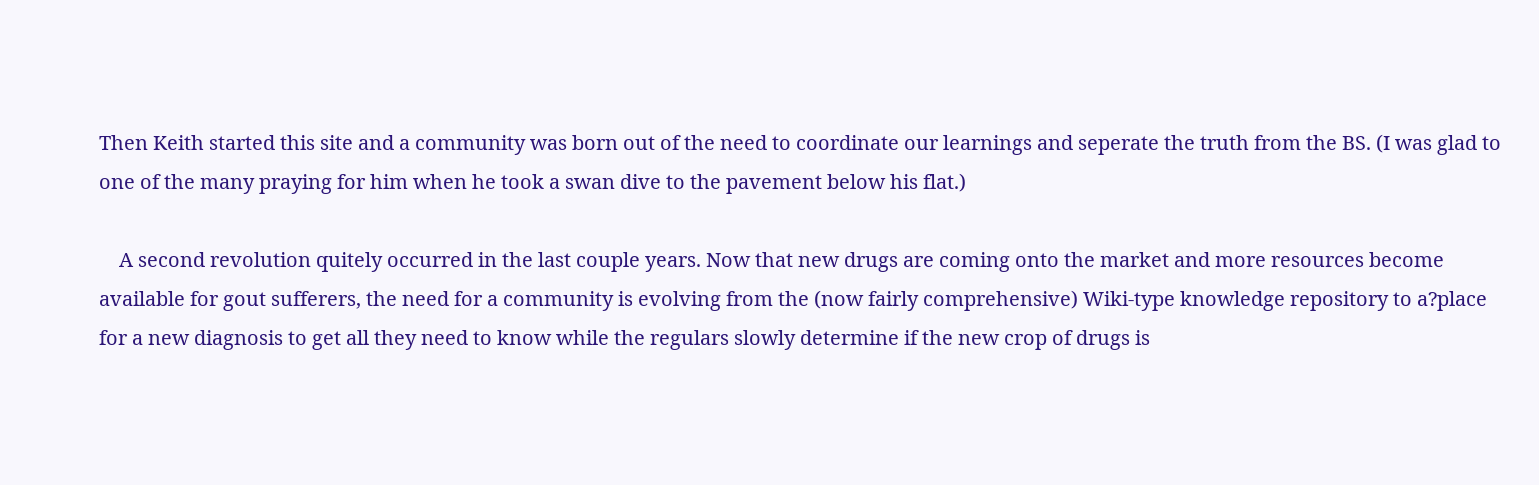Then Keith started this site and a community was born out of the need to coordinate our learnings and seperate the truth from the BS. (I was glad to one of the many praying for him when he took a swan dive to the pavement below his flat.)

    A second revolution quitely occurred in the last couple years. Now that new drugs are coming onto the market and more resources become available for gout sufferers, the need for a community is evolving from the (now fairly comprehensive) Wiki-type knowledge repository to a?place for a new diagnosis to get all they need to know while the regulars slowly determine if the new crop of drugs is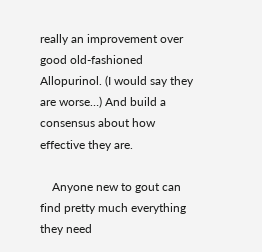really an improvement over good old-fashioned Allopurinol. (I would say they are worse…) And build a consensus about how effective they are.

    Anyone new to gout can find pretty much everything they need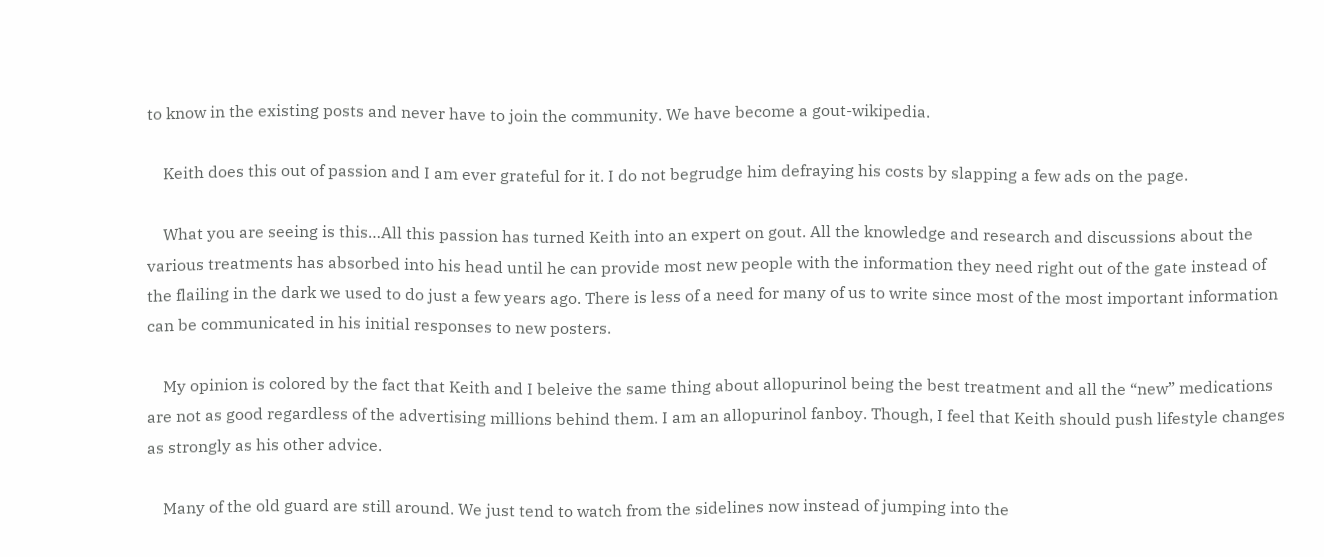to know in the existing posts and never have to join the community. We have become a gout-wikipedia.

    Keith does this out of passion and I am ever grateful for it. I do not begrudge him defraying his costs by slapping a few ads on the page.

    What you are seeing is this…All this passion has turned Keith into an expert on gout. All the knowledge and research and discussions about the various treatments has absorbed into his head until he can provide most new people with the information they need right out of the gate instead of the flailing in the dark we used to do just a few years ago. There is less of a need for many of us to write since most of the most important information can be communicated in his initial responses to new posters.

    My opinion is colored by the fact that Keith and I beleive the same thing about allopurinol being the best treatment and all the “new” medications are not as good regardless of the advertising millions behind them. I am an allopurinol fanboy. Though, I feel that Keith should push lifestyle changes as strongly as his other advice.

    Many of the old guard are still around. We just tend to watch from the sidelines now instead of jumping into the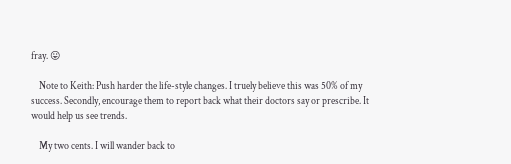fray. 😛

    Note to Keith: Push harder the life-style changes. I truely believe this was 50% of my success. Secondly, encourage them to report back what their doctors say or prescribe. It would help us see trends.

    My two cents. I will wander back to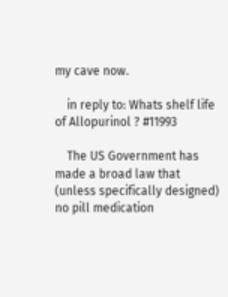my cave now.

    in reply to: Whats shelf life of Allopurinol ? #11993

    The US Government has made a broad law that (unless specifically designed) no pill medication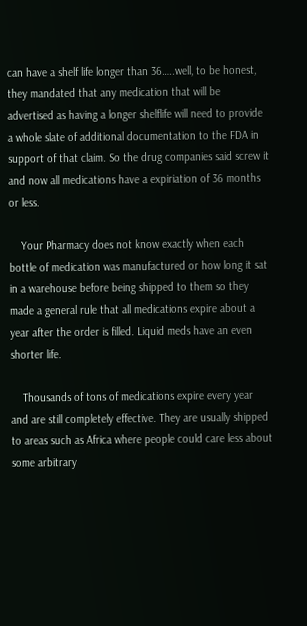can have a shelf life longer than 36…..well, to be honest, they mandated that any medication that will be advertised as having a longer shelflife will need to provide a whole slate of additional documentation to the FDA in support of that claim. So the drug companies said screw it and now all medications have a expiriation of 36 months or less.

    Your Pharmacy does not know exactly when each bottle of medication was manufactured or how long it sat in a warehouse before being shipped to them so they made a general rule that all medications expire about a year after the order is filled. Liquid meds have an even shorter life.

    Thousands of tons of medications expire every year and are still completely effective. They are usually shipped to areas such as Africa where people could care less about some arbitrary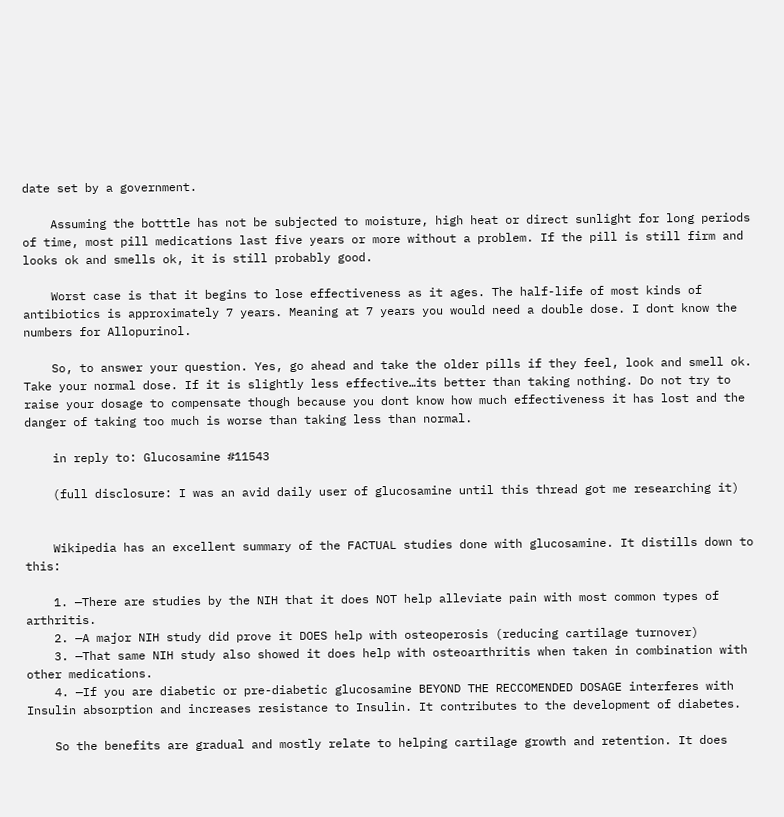date set by a government.

    Assuming the botttle has not be subjected to moisture, high heat or direct sunlight for long periods of time, most pill medications last five years or more without a problem. If the pill is still firm and looks ok and smells ok, it is still probably good.

    Worst case is that it begins to lose effectiveness as it ages. The half-life of most kinds of antibiotics is approximately 7 years. Meaning at 7 years you would need a double dose. I dont know the numbers for Allopurinol.

    So, to answer your question. Yes, go ahead and take the older pills if they feel, look and smell ok. Take your normal dose. If it is slightly less effective…its better than taking nothing. Do not try to raise your dosage to compensate though because you dont know how much effectiveness it has lost and the danger of taking too much is worse than taking less than normal.

    in reply to: Glucosamine #11543

    (full disclosure: I was an avid daily user of glucosamine until this thread got me researching it)


    Wikipedia has an excellent summary of the FACTUAL studies done with glucosamine. It distills down to this:

    1. —There are studies by the NIH that it does NOT help alleviate pain with most common types of arthritis.
    2. —A major NIH study did prove it DOES help with osteoperosis (reducing cartilage turnover)
    3. —That same NIH study also showed it does help with osteoarthritis when taken in combination with other medications.
    4. —If you are diabetic or pre-diabetic glucosamine BEYOND THE RECCOMENDED DOSAGE interferes with Insulin absorption and increases resistance to Insulin. It contributes to the development of diabetes.

    So the benefits are gradual and mostly relate to helping cartilage growth and retention. It does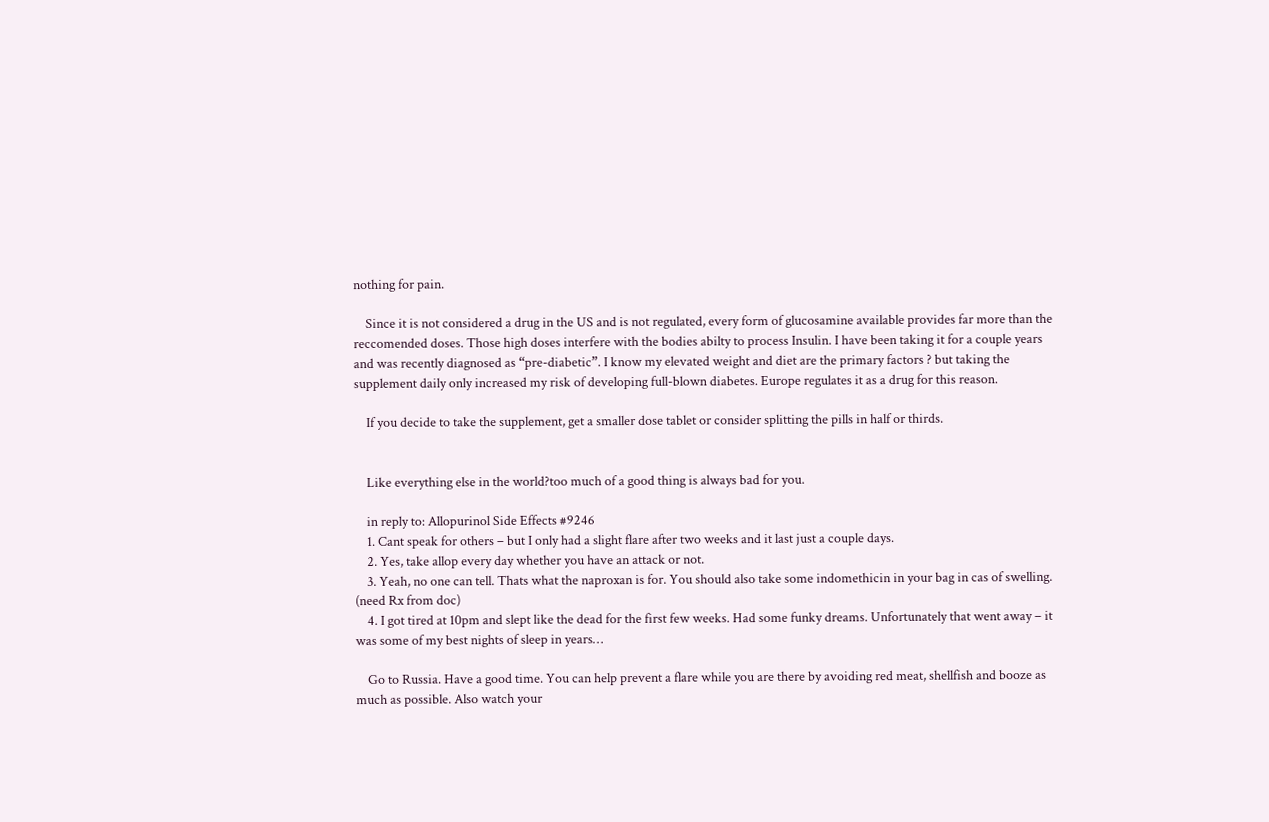nothing for pain.

    Since it is not considered a drug in the US and is not regulated, every form of glucosamine available provides far more than the reccomended doses. Those high doses interfere with the bodies abilty to process Insulin. I have been taking it for a couple years and was recently diagnosed as “pre-diabetic”. I know my elevated weight and diet are the primary factors ? but taking the supplement daily only increased my risk of developing full-blown diabetes. Europe regulates it as a drug for this reason.

    If you decide to take the supplement, get a smaller dose tablet or consider splitting the pills in half or thirds.


    Like everything else in the world?too much of a good thing is always bad for you.

    in reply to: Allopurinol Side Effects #9246
    1. Cant speak for others – but I only had a slight flare after two weeks and it last just a couple days.
    2. Yes, take allop every day whether you have an attack or not.
    3. Yeah, no one can tell. Thats what the naproxan is for. You should also take some indomethicin in your bag in cas of swelling. (need Rx from doc)
    4. I got tired at 10pm and slept like the dead for the first few weeks. Had some funky dreams. Unfortunately that went away – it was some of my best nights of sleep in years…

    Go to Russia. Have a good time. You can help prevent a flare while you are there by avoiding red meat, shellfish and booze as much as possible. Also watch your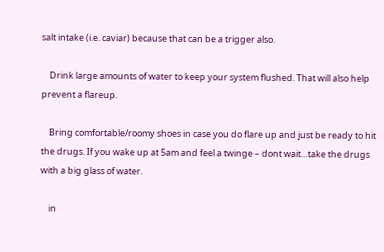salt intake (i.e. caviar) because that can be a trigger also.

    Drink large amounts of water to keep your system flushed. That will also help prevent a flareup.

    Bring comfortable/roomy shoes in case you do flare up and just be ready to hit the drugs. If you wake up at 5am and feel a twinge – dont wait…take the drugs with a big glass of water.

    in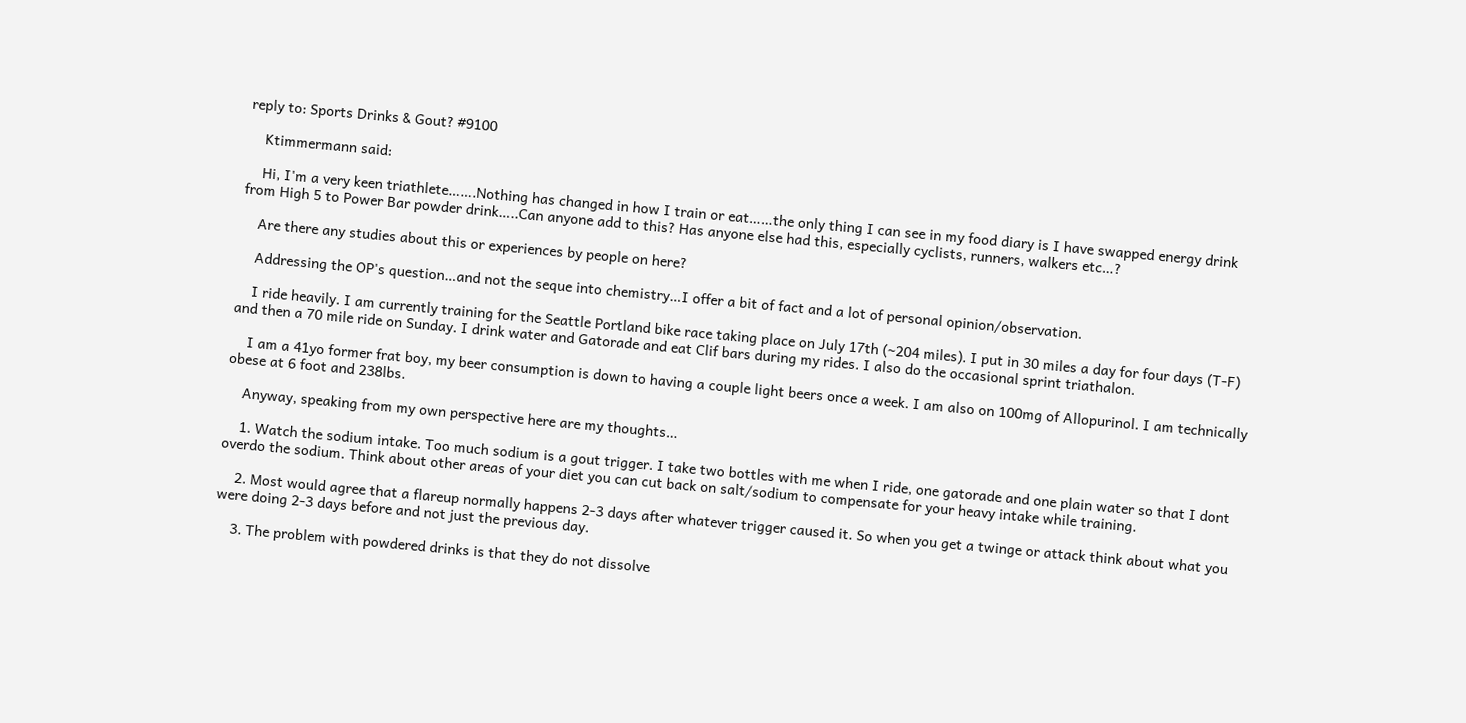reply to: Sports Drinks & Gout? #9100

    Ktimmermann said:

    Hi, I'm a very keen triathlete…….Nothing has changed in how I train or eat……the only thing I can see in my food diary is I have swapped energy drink from High 5 to Power Bar powder drink…..Can anyone add to this? Has anyone else had this, especially cyclists, runners, walkers etc…?

    Are there any studies about this or experiences by people on here?

    Addressing the OP's question…and not the seque into chemistry…I offer a bit of fact and a lot of personal opinion/observation.

    I ride heavily. I am currently training for the Seattle Portland bike race taking place on July 17th (~204 miles). I put in 30 miles a day for four days (T-F) and then a 70 mile ride on Sunday. I drink water and Gatorade and eat Clif bars during my rides. I also do the occasional sprint triathalon.

    I am a 41yo former frat boy, my beer consumption is down to having a couple light beers once a week. I am also on 100mg of Allopurinol. I am technically obese at 6 foot and 238lbs.

    Anyway, speaking from my own perspective here are my thoughts…

    1. Watch the sodium intake. Too much sodium is a gout trigger. I take two bottles with me when I ride, one gatorade and one plain water so that I dont overdo the sodium. Think about other areas of your diet you can cut back on salt/sodium to compensate for your heavy intake while training.

    2. Most would agree that a flareup normally happens 2-3 days after whatever trigger caused it. So when you get a twinge or attack think about what you were doing 2-3 days before and not just the previous day.

    3. The problem with powdered drinks is that they do not dissolve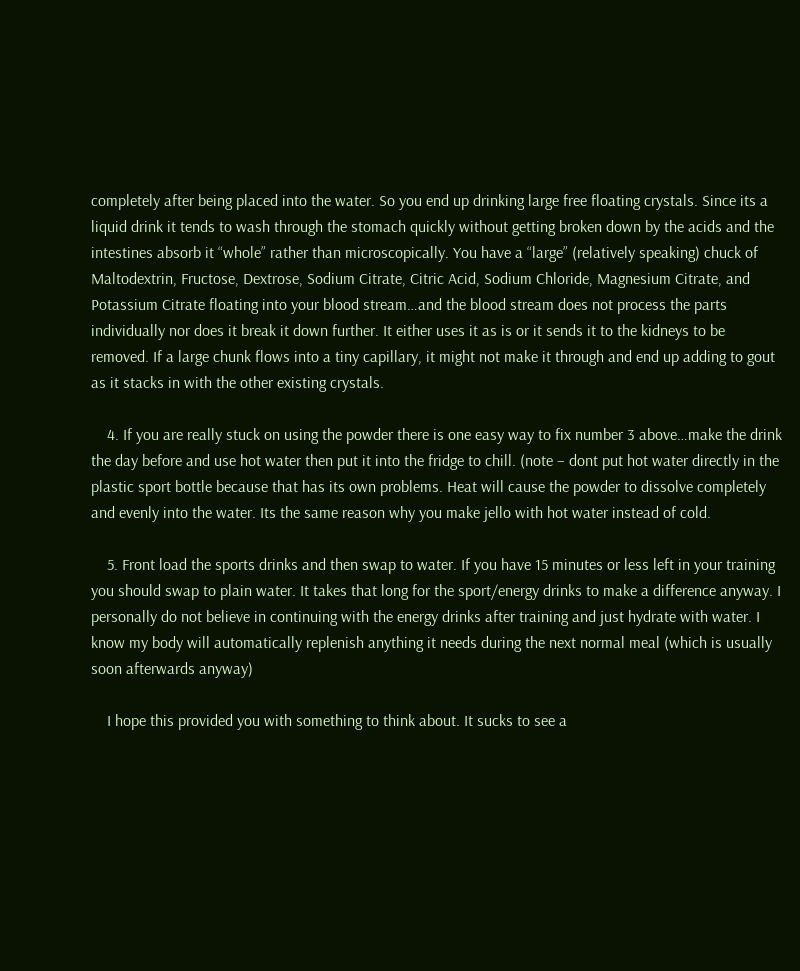completely after being placed into the water. So you end up drinking large free floating crystals. Since its a liquid drink it tends to wash through the stomach quickly without getting broken down by the acids and the intestines absorb it “whole” rather than microscopically. You have a “large” (relatively speaking) chuck of Maltodextrin, Fructose, Dextrose, Sodium Citrate, Citric Acid, Sodium Chloride, Magnesium Citrate, and Potassium Citrate floating into your blood stream…and the blood stream does not process the parts individually nor does it break it down further. It either uses it as is or it sends it to the kidneys to be removed. If a large chunk flows into a tiny capillary, it might not make it through and end up adding to gout as it stacks in with the other existing crystals.

    4. If you are really stuck on using the powder there is one easy way to fix number 3 above…make the drink the day before and use hot water then put it into the fridge to chill. (note – dont put hot water directly in the plastic sport bottle because that has its own problems. Heat will cause the powder to dissolve completely and evenly into the water. Its the same reason why you make jello with hot water instead of cold.

    5. Front load the sports drinks and then swap to water. If you have 15 minutes or less left in your training you should swap to plain water. It takes that long for the sport/energy drinks to make a difference anyway. I personally do not believe in continuing with the energy drinks after training and just hydrate with water. I know my body will automatically replenish anything it needs during the next normal meal (which is usually soon afterwards anyway)

    I hope this provided you with something to think about. It sucks to see a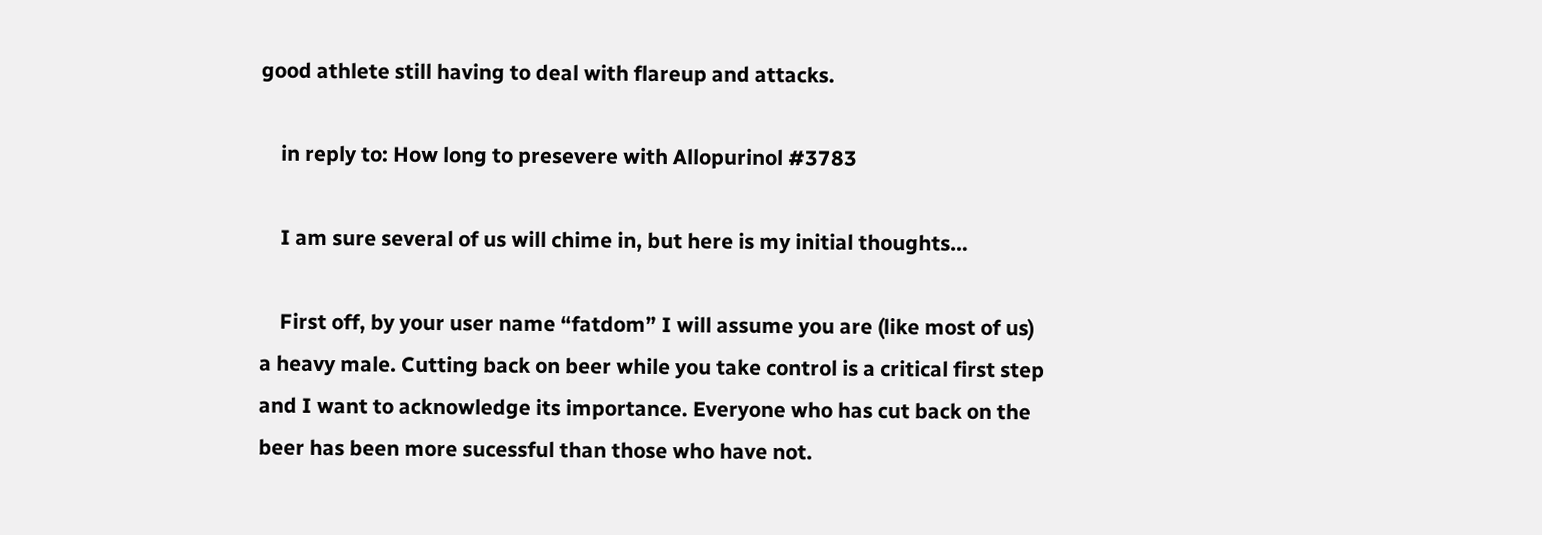good athlete still having to deal with flareup and attacks.

    in reply to: How long to presevere with Allopurinol #3783

    I am sure several of us will chime in, but here is my initial thoughts…

    First off, by your user name “fatdom” I will assume you are (like most of us) a heavy male. Cutting back on beer while you take control is a critical first step and I want to acknowledge its importance. Everyone who has cut back on the beer has been more sucessful than those who have not.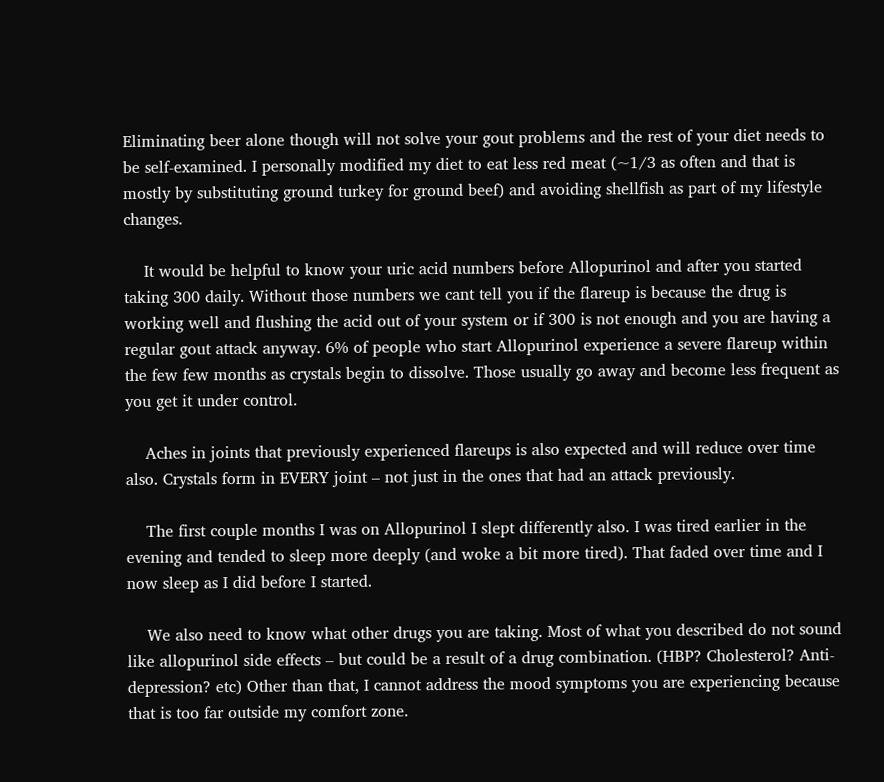Eliminating beer alone though will not solve your gout problems and the rest of your diet needs to be self-examined. I personally modified my diet to eat less red meat (~1/3 as often and that is mostly by substituting ground turkey for ground beef) and avoiding shellfish as part of my lifestyle changes.

    It would be helpful to know your uric acid numbers before Allopurinol and after you started taking 300 daily. Without those numbers we cant tell you if the flareup is because the drug is working well and flushing the acid out of your system or if 300 is not enough and you are having a regular gout attack anyway. 6% of people who start Allopurinol experience a severe flareup within the few few months as crystals begin to dissolve. Those usually go away and become less frequent as you get it under control.

    Aches in joints that previously experienced flareups is also expected and will reduce over time also. Crystals form in EVERY joint – not just in the ones that had an attack previously.

    The first couple months I was on Allopurinol I slept differently also. I was tired earlier in the evening and tended to sleep more deeply (and woke a bit more tired). That faded over time and I now sleep as I did before I started.

    We also need to know what other drugs you are taking. Most of what you described do not sound like allopurinol side effects – but could be a result of a drug combination. (HBP? Cholesterol? Anti-depression? etc) Other than that, I cannot address the mood symptoms you are experiencing because that is too far outside my comfort zone.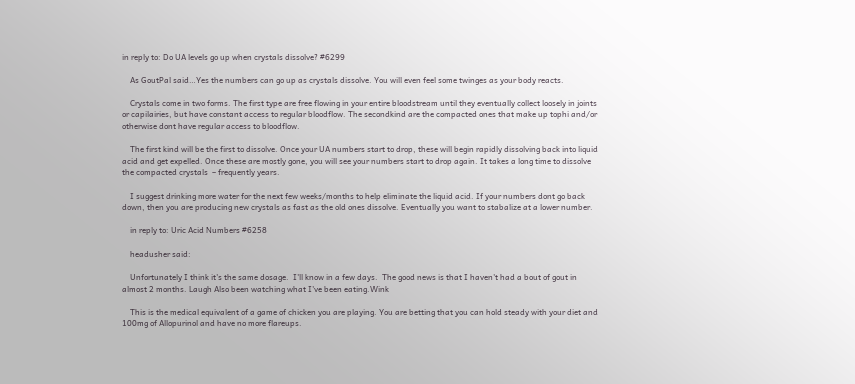in reply to: Do UA levels go up when crystals dissolve? #6299

    As GoutPal said…Yes the numbers can go up as crystals dissolve. You will even feel some twinges as your body reacts.

    Crystals come in two forms. The first type are free flowing in your entire bloodstream until they eventually collect loosely in joints or capilairies, but have constant access to regular bloodflow. The secondkind are the compacted ones that make up tophi and/or otherwise dont have regular access to bloodflow.

    The first kind will be the first to dissolve. Once your UA numbers start to drop, these will begin rapidly dissolving back into liquid acid and get expelled. Once these are mostly gone, you will see your numbers start to drop again. It takes a long time to dissolve the compacted crystals  – frequently years.

    I suggest drinking more water for the next few weeks/months to help eliminate the liquid acid. If your numbers dont go back down, then you are producing new crystals as fast as the old ones dissolve. Eventually you want to stabalize at a lower number.

    in reply to: Uric Acid Numbers #6258

    headusher said:

    Unfortunately I think it's the same dosage.  I'll know in a few days.  The good news is that I haven't had a bout of gout in almost 2 months. Laugh Also been watching what I've been eating.Wink

    This is the medical equivalent of a game of chicken you are playing. You are betting that you can hold steady with your diet and 100mg of Allopurinol and have no more flareups.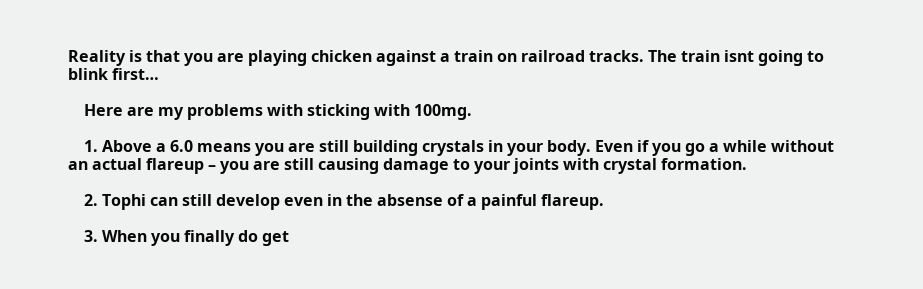Reality is that you are playing chicken against a train on railroad tracks. The train isnt going to blink first…

    Here are my problems with sticking with 100mg.

    1. Above a 6.0 means you are still building crystals in your body. Even if you go a while without an actual flareup – you are still causing damage to your joints with crystal formation.

    2. Tophi can still develop even in the absense of a painful flareup.

    3. When you finally do get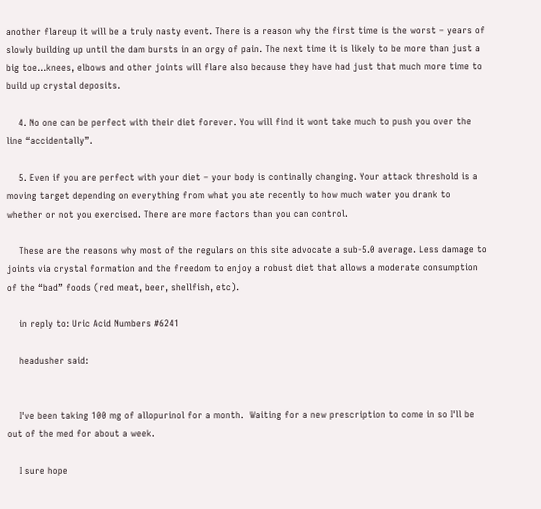another flareup it will be a truly nasty event. There is a reason why the first time is the worst – years of slowly building up until the dam bursts in an orgy of pain. The next time it is likely to be more than just a big toe…knees, elbows and other joints will flare also because they have had just that much more time to build up crystal deposits.

    4. No one can be perfect with their diet forever. You will find it wont take much to push you over the line “accidentally”.

    5. Even if you are perfect with your diet – your body is continally changing. Your attack threshold is a moving target depending on everything from what you ate recently to how much water you drank to whether or not you exercised. There are more factors than you can control.

    These are the reasons why most of the regulars on this site advocate a sub-5.0 average. Less damage to joints via crystal formation and the freedom to enjoy a robust diet that allows a moderate consumption of the “bad” foods (red meat, beer, shellfish, etc).

    in reply to: Uric Acid Numbers #6241

    headusher said:


    I've been taking 100 mg of allopurinol for a month.  Waiting for a new prescription to come in so I'll be out of the med for about a week.

    I sure hope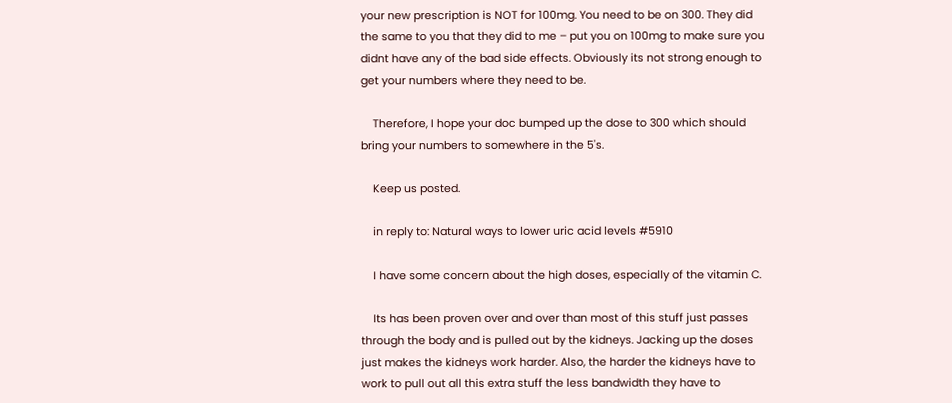your new prescription is NOT for 100mg. You need to be on 300. They did the same to you that they did to me – put you on 100mg to make sure you didnt have any of the bad side effects. Obviously its not strong enough to get your numbers where they need to be.

    Therefore, I hope your doc bumped up the dose to 300 which should bring your numbers to somewhere in the 5's.

    Keep us posted.

    in reply to: Natural ways to lower uric acid levels #5910

    I have some concern about the high doses, especially of the vitamin C.

    Its has been proven over and over than most of this stuff just passes through the body and is pulled out by the kidneys. Jacking up the doses just makes the kidneys work harder. Also, the harder the kidneys have to work to pull out all this extra stuff the less bandwidth they have to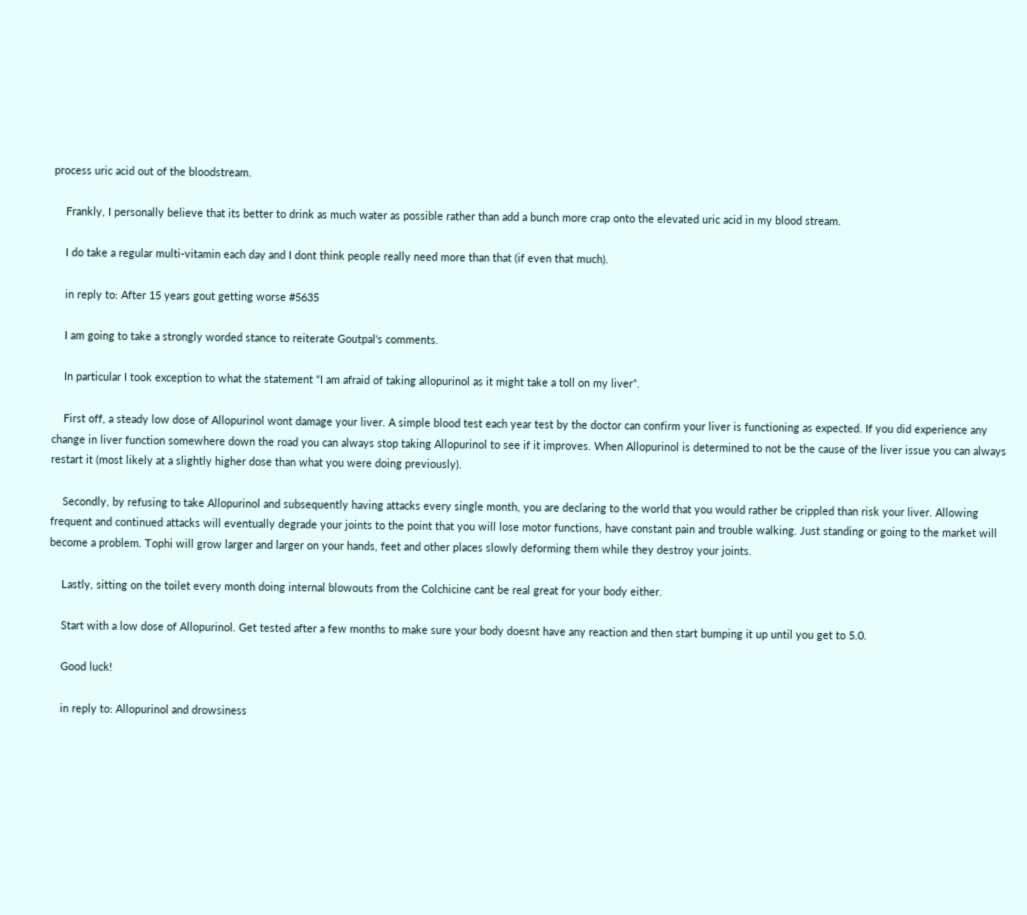process uric acid out of the bloodstream.

    Frankly, I personally believe that its better to drink as much water as possible rather than add a bunch more crap onto the elevated uric acid in my blood stream.

    I do take a regular multi-vitamin each day and I dont think people really need more than that (if even that much).

    in reply to: After 15 years gout getting worse #5635

    I am going to take a strongly worded stance to reiterate Goutpal's comments.

    In particular I took exception to what the statement “I am afraid of taking allopurinol as it might take a toll on my liver”.

    First off, a steady low dose of Allopurinol wont damage your liver. A simple blood test each year test by the doctor can confirm your liver is functioning as expected. If you did experience any change in liver function somewhere down the road you can always stop taking Allopurinol to see if it improves. When Allopurinol is determined to not be the cause of the liver issue you can always restart it (most likely at a slightly higher dose than what you were doing previously).

    Secondly, by refusing to take Allopurinol and subsequently having attacks every single month, you are declaring to the world that you would rather be crippled than risk your liver. Allowing frequent and continued attacks will eventually degrade your joints to the point that you will lose motor functions, have constant pain and trouble walking. Just standing or going to the market will become a problem. Tophi will grow larger and larger on your hands, feet and other places slowly deforming them while they destroy your joints.

    Lastly, sitting on the toilet every month doing internal blowouts from the Colchicine cant be real great for your body either.

    Start with a low dose of Allopurinol. Get tested after a few months to make sure your body doesnt have any reaction and then start bumping it up until you get to 5.0.

    Good luck!

    in reply to: Allopurinol and drowsiness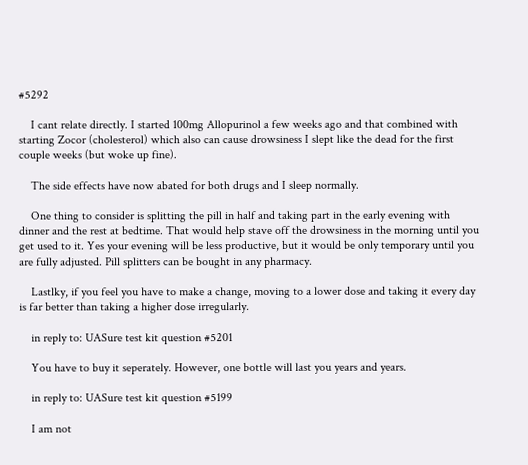#5292

    I cant relate directly. I started 100mg Allopurinol a few weeks ago and that combined with starting Zocor (cholesterol) which also can cause drowsiness I slept like the dead for the first couple weeks (but woke up fine).

    The side effects have now abated for both drugs and I sleep normally.

    One thing to consider is splitting the pill in half and taking part in the early evening with dinner and the rest at bedtime. That would help stave off the drowsiness in the morning until you get used to it. Yes your evening will be less productive, but it would be only temporary until you are fully adjusted. Pill splitters can be bought in any pharmacy.

    Lastlky, if you feel you have to make a change, moving to a lower dose and taking it every day is far better than taking a higher dose irregularly.

    in reply to: UASure test kit question #5201

    You have to buy it seperately. However, one bottle will last you years and years.

    in reply to: UASure test kit question #5199

    I am not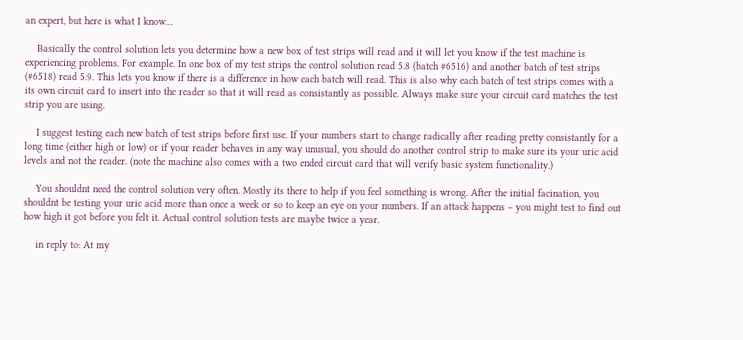an expert, but here is what I know…

    Basically the control solution lets you determine how a new box of test strips will read and it will let you know if the test machine is experiencing problems. For example. In one box of my test strips the control solution read 5.8 (batch #6516) and another batch of test strips (#6518) read 5.9. This lets you know if there is a difference in how each batch will read. This is also why each batch of test strips comes with a its own circuit card to insert into the reader so that it will read as consistantly as possible. Always make sure your circuit card matches the test strip you are using.

    I suggest testing each new batch of test strips before first use. If your numbers start to change radically after reading pretty consistantly for a long time (either high or low) or if your reader behaves in any way unusual, you should do another control strip to make sure its your uric acid levels and not the reader. (note the machine also comes with a two ended circuit card that will verify basic system functionality.)

    You shouldnt need the control solution very often. Mostly its there to help if you feel something is wrong. After the initial facination, you shouldnt be testing your uric acid more than once a week or so to keep an eye on your numbers. If an attack happens – you might test to find out how high it got before you felt it. Actual control solution tests are maybe twice a year.

    in reply to: At my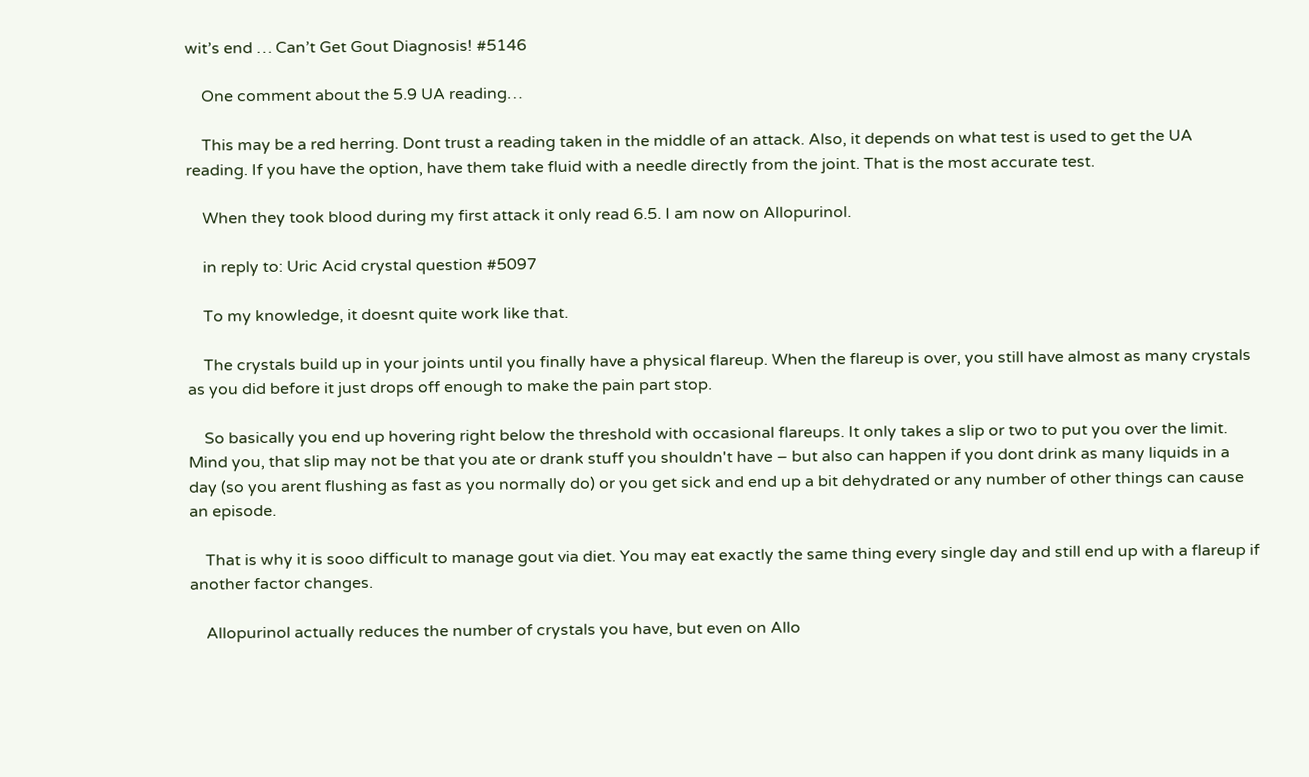wit’s end … Can’t Get Gout Diagnosis! #5146

    One comment about the 5.9 UA reading…

    This may be a red herring. Dont trust a reading taken in the middle of an attack. Also, it depends on what test is used to get the UA reading. If you have the option, have them take fluid with a needle directly from the joint. That is the most accurate test.

    When they took blood during my first attack it only read 6.5. I am now on Allopurinol.

    in reply to: Uric Acid crystal question #5097

    To my knowledge, it doesnt quite work like that.

    The crystals build up in your joints until you finally have a physical flareup. When the flareup is over, you still have almost as many crystals as you did before it just drops off enough to make the pain part stop.

    So basically you end up hovering right below the threshold with occasional flareups. It only takes a slip or two to put you over the limit. Mind you, that slip may not be that you ate or drank stuff you shouldn't have – but also can happen if you dont drink as many liquids in a day (so you arent flushing as fast as you normally do) or you get sick and end up a bit dehydrated or any number of other things can cause an episode.

    That is why it is sooo difficult to manage gout via diet. You may eat exactly the same thing every single day and still end up with a flareup if another factor changes.

    Allopurinol actually reduces the number of crystals you have, but even on Allo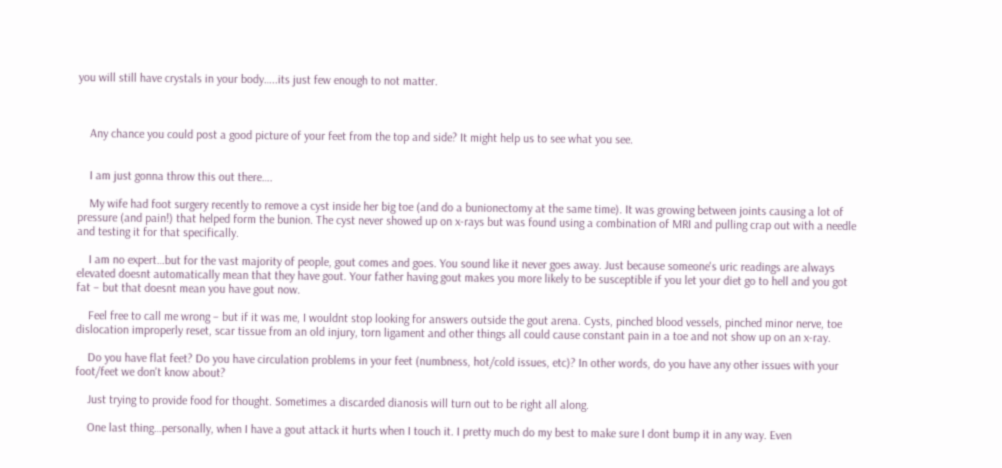you will still have crystals in your body…..its just few enough to not matter.



    Any chance you could post a good picture of your feet from the top and side? It might help us to see what you see.


    I am just gonna throw this out there….

    My wife had foot surgery recently to remove a cyst inside her big toe (and do a bunionectomy at the same time). It was growing between joints causing a lot of pressure (and pain!) that helped form the bunion. The cyst never showed up on x-rays but was found using a combination of MRI and pulling crap out with a needle and testing it for that specifically.

    I am no expert…but for the vast majority of people, gout comes and goes. You sound like it never goes away. Just because someone's uric readings are always elevated doesnt automatically mean that they have gout. Your father having gout makes you more likely to be susceptible if you let your diet go to hell and you got fat – but that doesnt mean you have gout now.

    Feel free to call me wrong – but if it was me, I wouldnt stop looking for answers outside the gout arena. Cysts, pinched blood vessels, pinched minor nerve, toe dislocation improperly reset, scar tissue from an old injury, torn ligament and other things all could cause constant pain in a toe and not show up on an x-ray.

    Do you have flat feet? Do you have circulation problems in your feet (numbness, hot/cold issues, etc)? In other words, do you have any other issues with your foot/feet we don't know about?

    Just trying to provide food for thought. Sometimes a discarded dianosis will turn out to be right all along.

    One last thing…personally, when I have a gout attack it hurts when I touch it. I pretty much do my best to make sure I dont bump it in any way. Even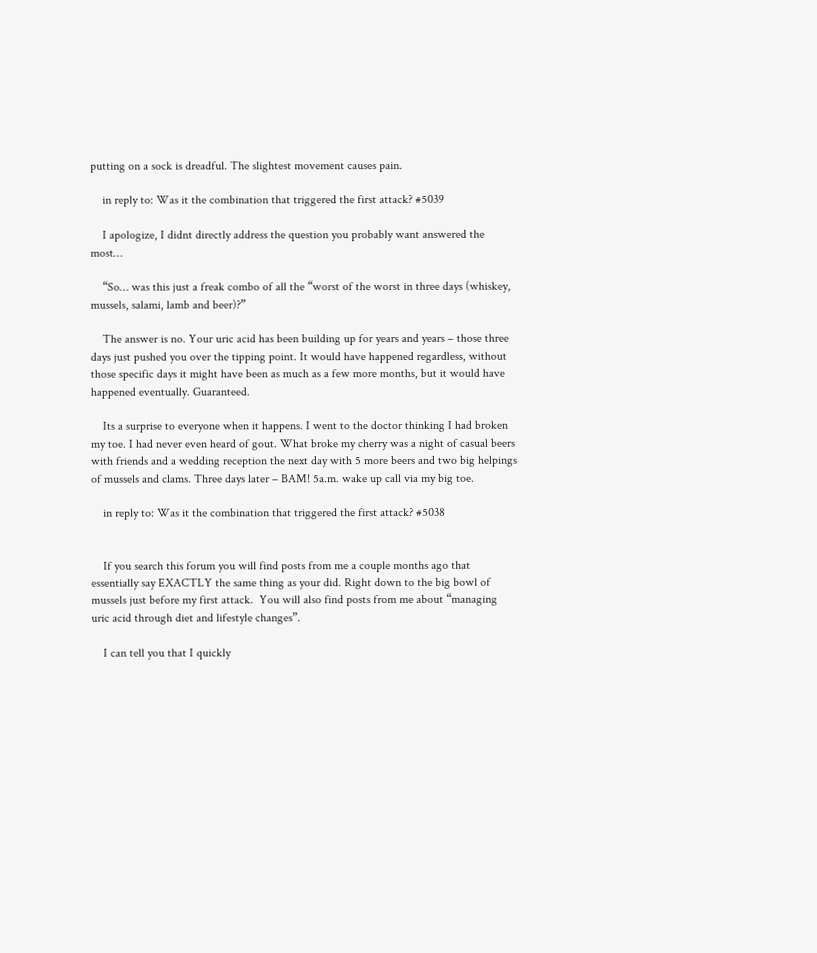putting on a sock is dreadful. The slightest movement causes pain.

    in reply to: Was it the combination that triggered the first attack? #5039

    I apologize, I didnt directly address the question you probably want answered the most…

    “So… was this just a freak combo of all the “worst of the worst in three days (whiskey, mussels, salami, lamb and beer)?”

    The answer is no. Your uric acid has been building up for years and years – those three days just pushed you over the tipping point. It would have happened regardless, without those specific days it might have been as much as a few more months, but it would have happened eventually. Guaranteed.

    Its a surprise to everyone when it happens. I went to the doctor thinking I had broken my toe. I had never even heard of gout. What broke my cherry was a night of casual beers with friends and a wedding reception the next day with 5 more beers and two big helpings of mussels and clams. Three days later – BAM! 5a.m. wake up call via my big toe.

    in reply to: Was it the combination that triggered the first attack? #5038


    If you search this forum you will find posts from me a couple months ago that essentially say EXACTLY the same thing as your did. Right down to the big bowl of mussels just before my first attack.  You will also find posts from me about “managing uric acid through diet and lifestyle changes”.

    I can tell you that I quickly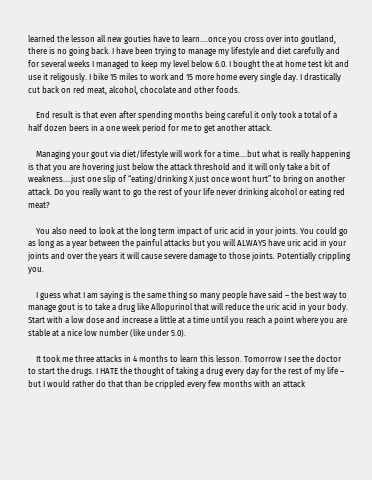learned the lesson all new gouties have to learn….once you cross over into goutland, there is no going back. I have been trying to manage my lifestyle and diet carefully and for several weeks I managed to keep my level below 6.0. I bought the at home test kit and use it religously. I bike 15 miles to work and 15 more home every single day. I drastically cut back on red meat, alcohol, chocolate and other foods.

    End result is that even after spending months being careful it only took a total of a half dozen beers in a one week period for me to get another attack.

    Managing your gout via diet/lifestyle will work for a time….but what is really happening is that you are hovering just below the attack threshold and it will only take a bit of weakness….just one slip of “eating/drinking X just once wont hurt” to bring on another attack. Do you really want to go the rest of your life never drinking alcohol or eating red meat?

    You also need to look at the long term impact of uric acid in your joints. You could go as long as a year between the painful attacks but you will ALWAYS have uric acid in your joints and over the years it will cause severe damage to those joints. Potentially crippling you.

    I guess what I am saying is the same thing so many people have said – the best way to manage gout is to take a drug like Allopurinol that will reduce the uric acid in your body. Start with a low dose and increase a little at a time until you reach a point where you are stable at a nice low number (like under 5.0).

    It took me three attacks in 4 months to learn this lesson. Tomorrow I see the doctor to start the drugs. I HATE the thought of taking a drug every day for the rest of my life – but I would rather do that than be crippled every few months with an attack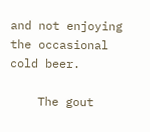and not enjoying the occasional cold beer.

    The gout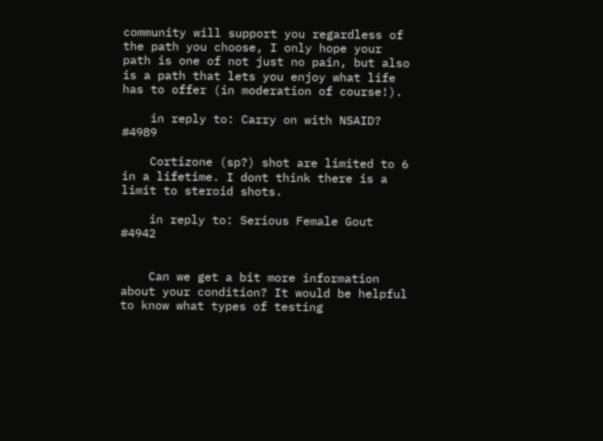community will support you regardless of the path you choose, I only hope your path is one of not just no pain, but also is a path that lets you enjoy what life has to offer (in moderation of course!).

    in reply to: Carry on with NSAID? #4989

    Cortizone (sp?) shot are limited to 6 in a lifetime. I dont think there is a limit to steroid shots.

    in reply to: Serious Female Gout #4942


    Can we get a bit more information about your condition? It would be helpful to know what types of testing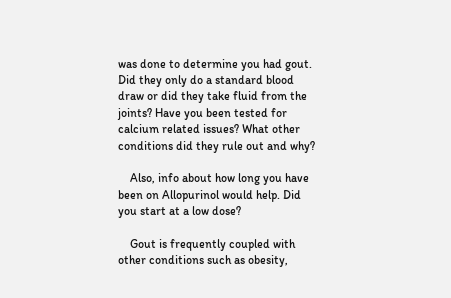was done to determine you had gout. Did they only do a standard blood draw or did they take fluid from the joints? Have you been tested for calcium related issues? What other conditions did they rule out and why?

    Also, info about how long you have been on Allopurinol would help. Did you start at a low dose?

    Gout is frequently coupled with other conditions such as obesity,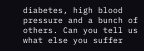diabetes, high blood pressure and a bunch of others. Can you tell us what else you suffer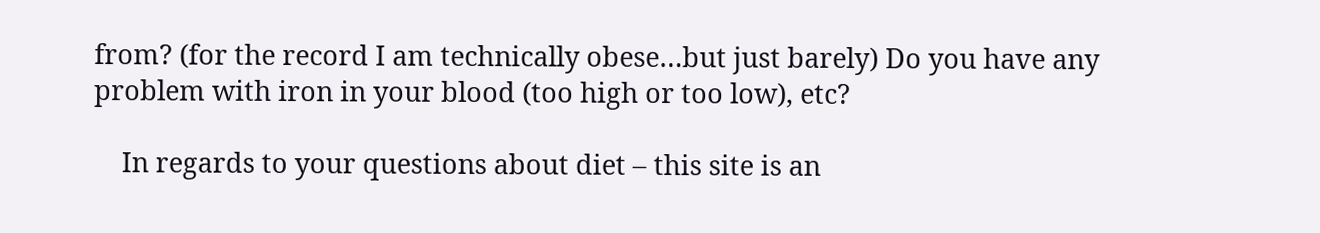from? (for the record I am technically obese…but just barely) Do you have any problem with iron in your blood (too high or too low), etc?

    In regards to your questions about diet – this site is an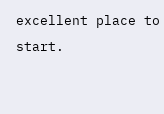excellent place to start.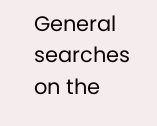General searches on the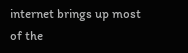internet brings up most of the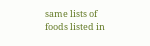same lists of foods listed in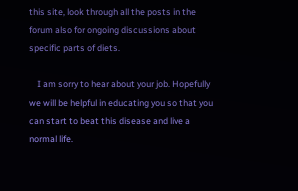this site, look through all the posts in the forum also for ongoing discussions about specific parts of diets.

    I am sorry to hear about your job. Hopefully we will be helpful in educating you so that you can start to beat this disease and live a normal life.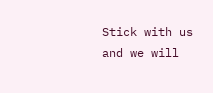Stick with us and we will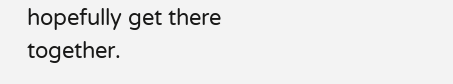hopefully get there together.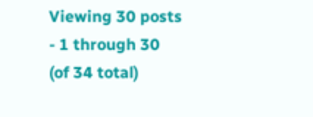Viewing 30 posts - 1 through 30 (of 34 total)